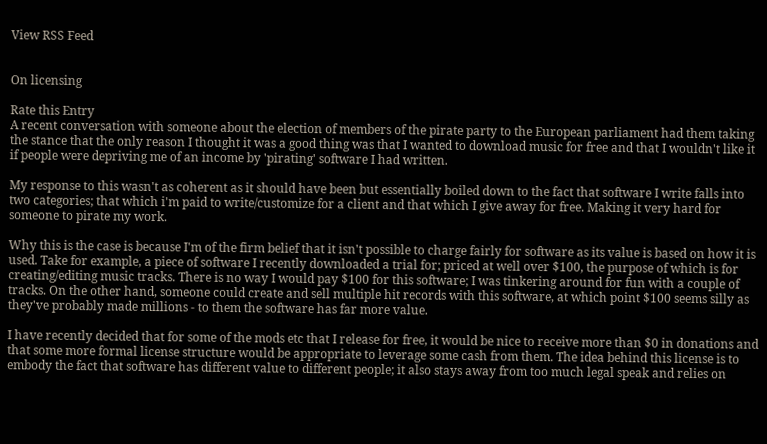View RSS Feed


On licensing

Rate this Entry
A recent conversation with someone about the election of members of the pirate party to the European parliament had them taking the stance that the only reason I thought it was a good thing was that I wanted to download music for free and that I wouldn't like it if people were depriving me of an income by 'pirating' software I had written.

My response to this wasn't as coherent as it should have been but essentially boiled down to the fact that software I write falls into two categories; that which i'm paid to write/customize for a client and that which I give away for free. Making it very hard for someone to pirate my work.

Why this is the case is because I'm of the firm belief that it isn't possible to charge fairly for software as its value is based on how it is used. Take for example, a piece of software I recently downloaded a trial for; priced at well over $100, the purpose of which is for creating/editing music tracks. There is no way I would pay $100 for this software; I was tinkering around for fun with a couple of tracks. On the other hand, someone could create and sell multiple hit records with this software, at which point $100 seems silly as they've probably made millions - to them the software has far more value.

I have recently decided that for some of the mods etc that I release for free, it would be nice to receive more than $0 in donations and that some more formal license structure would be appropriate to leverage some cash from them. The idea behind this license is to embody the fact that software has different value to different people; it also stays away from too much legal speak and relies on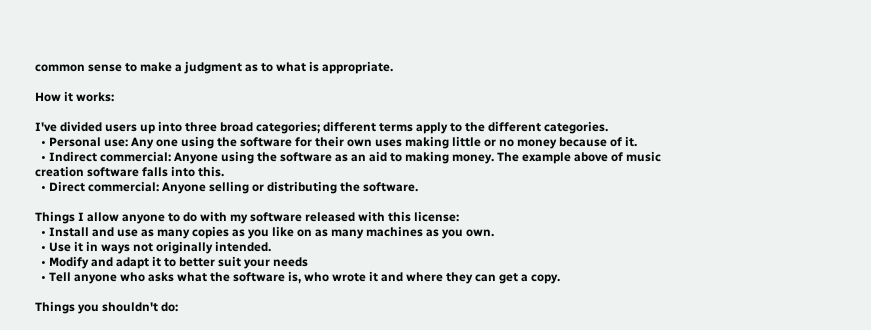common sense to make a judgment as to what is appropriate.

How it works:

I've divided users up into three broad categories; different terms apply to the different categories.
  • Personal use: Any one using the software for their own uses making little or no money because of it.
  • Indirect commercial: Anyone using the software as an aid to making money. The example above of music creation software falls into this.
  • Direct commercial: Anyone selling or distributing the software.

Things I allow anyone to do with my software released with this license:
  • Install and use as many copies as you like on as many machines as you own.
  • Use it in ways not originally intended.
  • Modify and adapt it to better suit your needs
  • Tell anyone who asks what the software is, who wrote it and where they can get a copy.

Things you shouldn't do: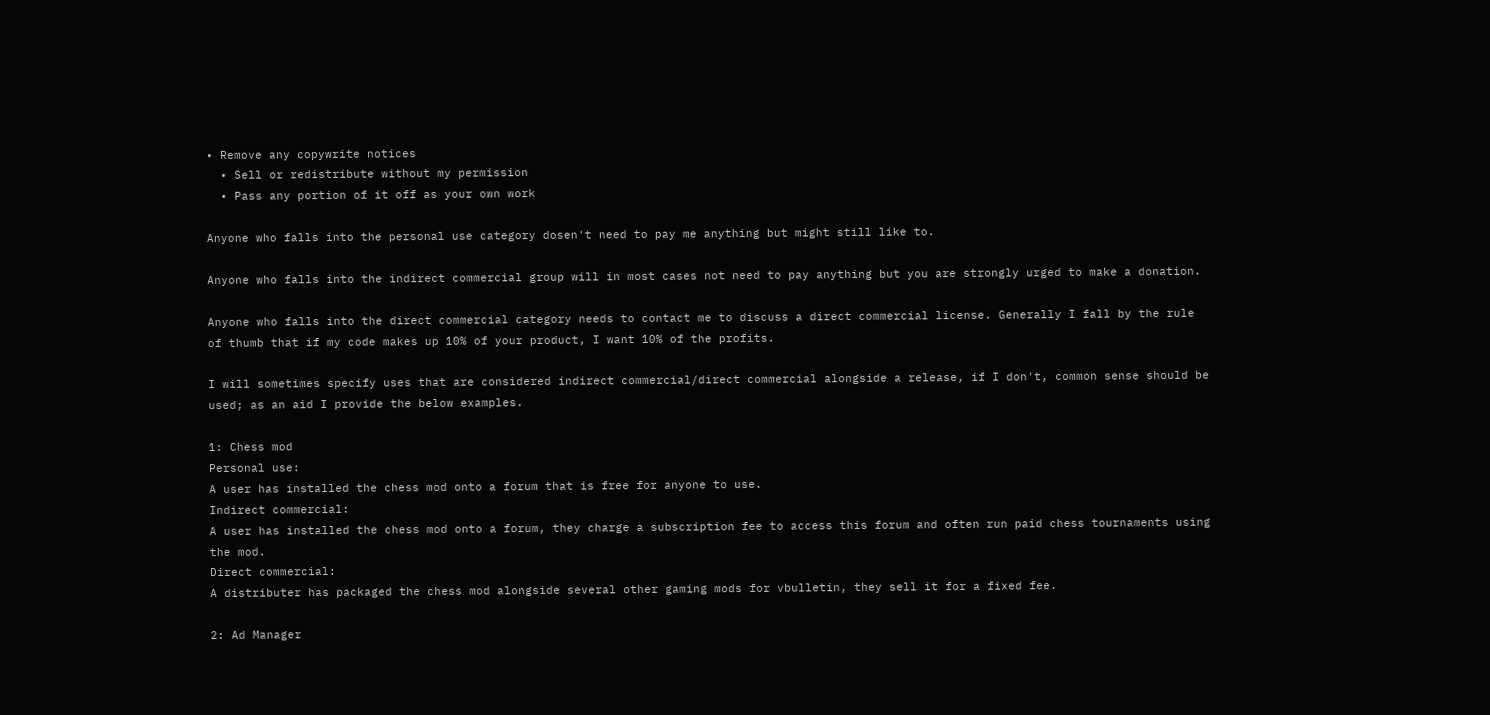• Remove any copywrite notices
  • Sell or redistribute without my permission
  • Pass any portion of it off as your own work

Anyone who falls into the personal use category dosen't need to pay me anything but might still like to.

Anyone who falls into the indirect commercial group will in most cases not need to pay anything but you are strongly urged to make a donation.

Anyone who falls into the direct commercial category needs to contact me to discuss a direct commercial license. Generally I fall by the rule of thumb that if my code makes up 10% of your product, I want 10% of the profits.

I will sometimes specify uses that are considered indirect commercial/direct commercial alongside a release, if I don't, common sense should be used; as an aid I provide the below examples.

1: Chess mod
Personal use:
A user has installed the chess mod onto a forum that is free for anyone to use.
Indirect commercial:
A user has installed the chess mod onto a forum, they charge a subscription fee to access this forum and often run paid chess tournaments using the mod.
Direct commercial:
A distributer has packaged the chess mod alongside several other gaming mods for vbulletin, they sell it for a fixed fee.

2: Ad Manager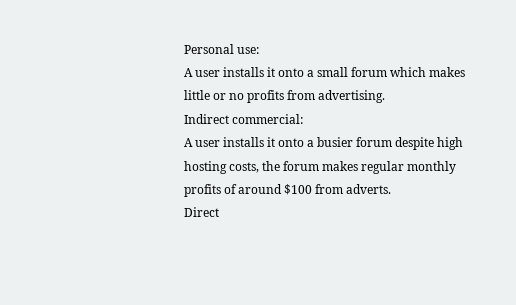Personal use:
A user installs it onto a small forum which makes little or no profits from advertising.
Indirect commercial:
A user installs it onto a busier forum despite high hosting costs, the forum makes regular monthly profits of around $100 from adverts.
Direct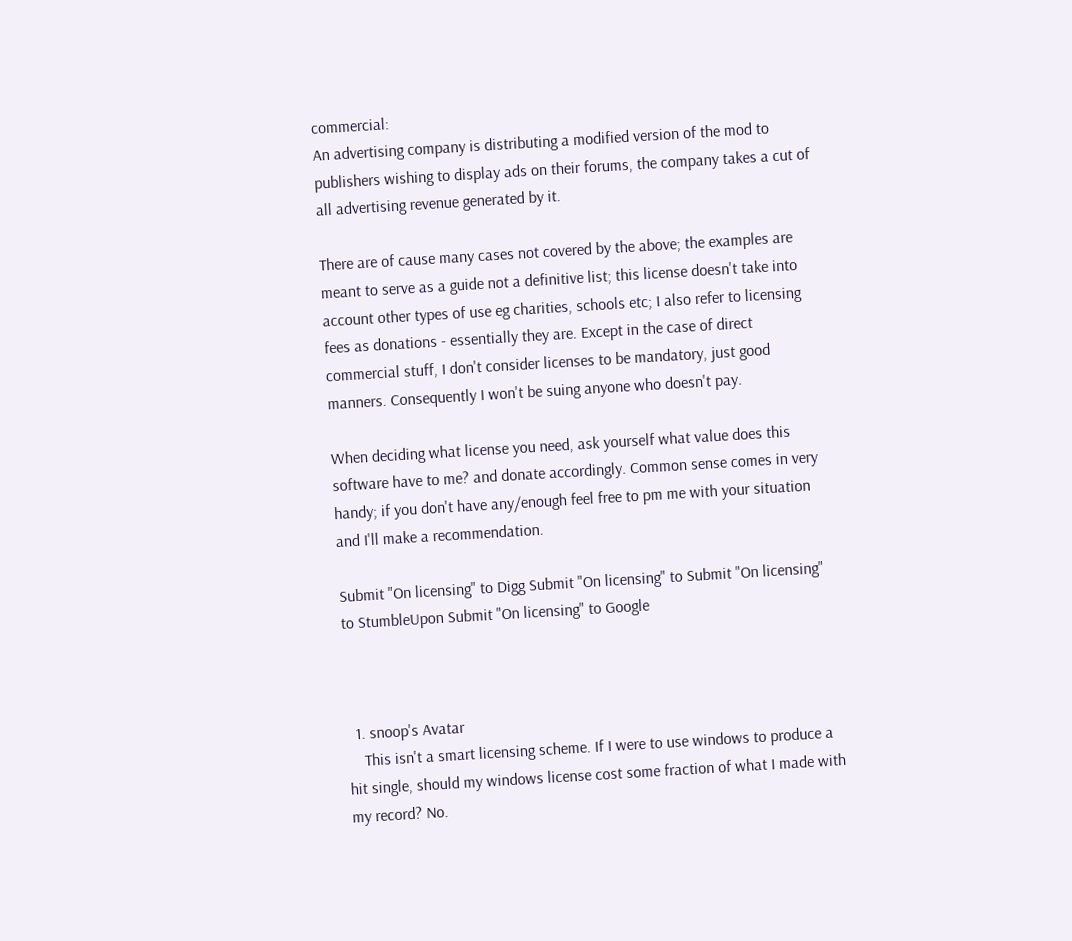commercial:
An advertising company is distributing a modified version of the mod to publishers wishing to display ads on their forums, the company takes a cut of all advertising revenue generated by it.

There are of cause many cases not covered by the above; the examples are meant to serve as a guide not a definitive list; this license doesn't take into account other types of use eg charities, schools etc; I also refer to licensing fees as donations - essentially they are. Except in the case of direct commercial stuff, I don't consider licenses to be mandatory, just good manners. Consequently I won't be suing anyone who doesn't pay.

When deciding what license you need, ask yourself what value does this software have to me? and donate accordingly. Common sense comes in very handy; if you don't have any/enough feel free to pm me with your situation and I'll make a recommendation.

Submit "On licensing" to Digg Submit "On licensing" to Submit "On licensing" to StumbleUpon Submit "On licensing" to Google



  1. snoop's Avatar
    This isn't a smart licensing scheme. If I were to use windows to produce a hit single, should my windows license cost some fraction of what I made with my record? No.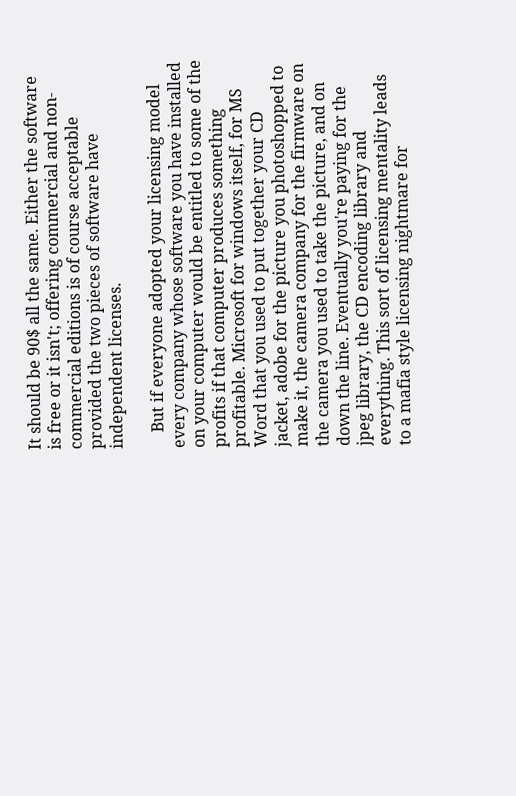It should be 90$ all the same. Either the software is free or it isn't; offering commercial and non-commercial editions is of course acceptable provided the two pieces of software have independent licenses.

    But if everyone adopted your licensing model every company whose software you have installed on your computer would be entitled to some of the profits if that computer produces something profitable. Microsoft for windows itself, for MS Word that you used to put together your CD jacket, adobe for the picture you photoshopped to make it, the camera company for the firmware on the camera you used to take the picture, and on down the line. Eventually you're paying for the jpeg library, the CD encoding library and everything. This sort of licensing mentality leads to a mafia style licensing nightmare for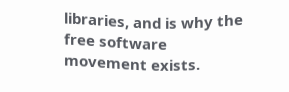libraries, and is why the free software movement exists.